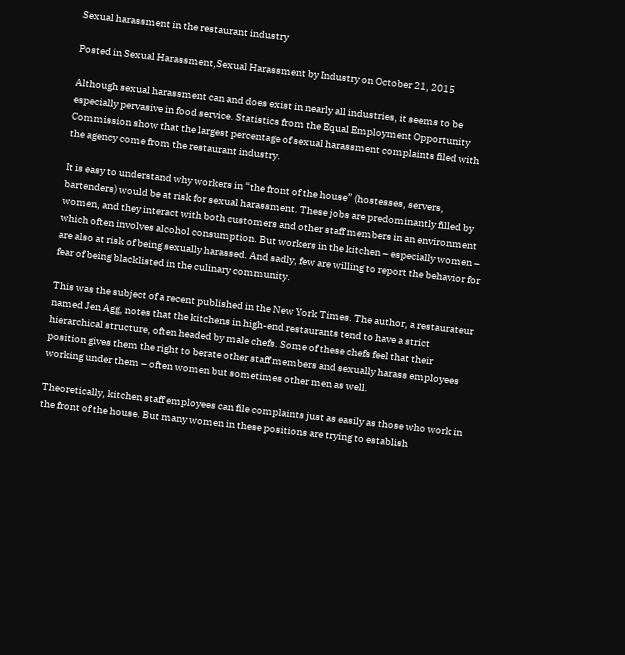Sexual harassment in the restaurant industry

Posted in Sexual Harassment,Sexual Harassment by Industry on October 21, 2015

Although sexual harassment can and does exist in nearly all industries, it seems to be especially pervasive in food service. Statistics from the Equal Employment Opportunity Commission show that the largest percentage of sexual harassment complaints filed with the agency come from the restaurant industry.

It is easy to understand why workers in “the front of the house” (hostesses, servers, bartenders) would be at risk for sexual harassment. These jobs are predominantly filled by women, and they interact with both customers and other staff members in an environment which often involves alcohol consumption. But workers in the kitchen – especially women – are also at risk of being sexually harassed. And sadly, few are willing to report the behavior for fear of being blacklisted in the culinary community.

This was the subject of a recent published in the New York Times. The author, a restaurateur named Jen Agg, notes that the kitchens in high-end restaurants tend to have a strict hierarchical structure, often headed by male chefs. Some of these chefs feel that their position gives them the right to berate other staff members and sexually harass employees working under them – often women but sometimes other men as well.

Theoretically, kitchen staff employees can file complaints just as easily as those who work in the front of the house. But many women in these positions are trying to establish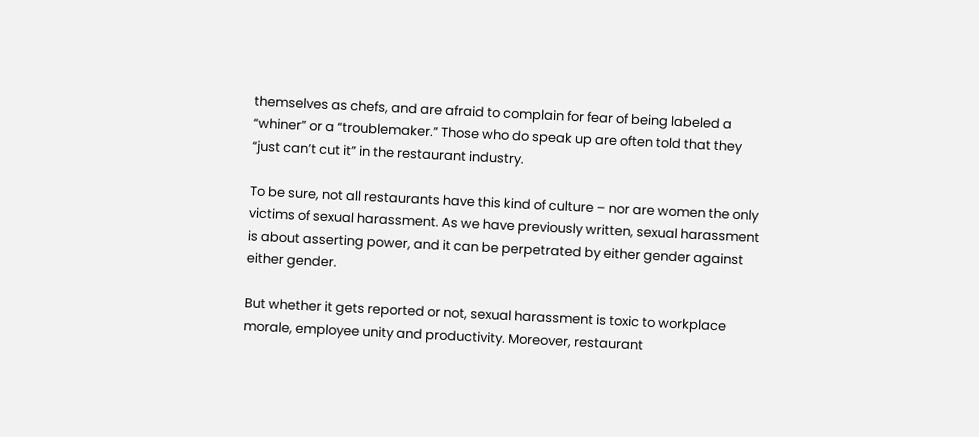themselves as chefs, and are afraid to complain for fear of being labeled a “whiner” or a “troublemaker.” Those who do speak up are often told that they “just can’t cut it” in the restaurant industry.

To be sure, not all restaurants have this kind of culture – nor are women the only victims of sexual harassment. As we have previously written, sexual harassment is about asserting power, and it can be perpetrated by either gender against either gender.

But whether it gets reported or not, sexual harassment is toxic to workplace morale, employee unity and productivity. Moreover, restaurant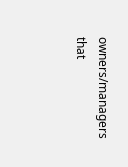owners/managers that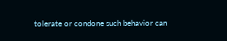tolerate or condone such behavior can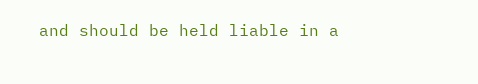and should be held liable in a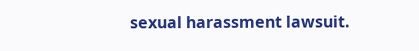sexual harassment lawsuit.